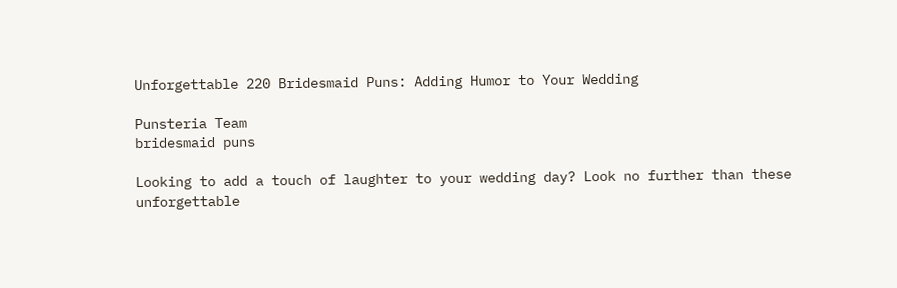Unforgettable 220 Bridesmaid Puns: Adding Humor to Your Wedding

Punsteria Team
bridesmaid puns

Looking to add a touch of laughter to your wedding day? Look no further than these unforgettable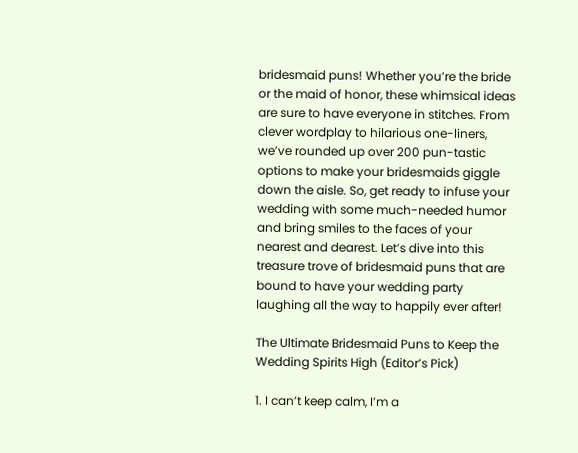bridesmaid puns! Whether you’re the bride or the maid of honor, these whimsical ideas are sure to have everyone in stitches. From clever wordplay to hilarious one-liners, we’ve rounded up over 200 pun-tastic options to make your bridesmaids giggle down the aisle. So, get ready to infuse your wedding with some much-needed humor and bring smiles to the faces of your nearest and dearest. Let’s dive into this treasure trove of bridesmaid puns that are bound to have your wedding party laughing all the way to happily ever after!

The Ultimate Bridesmaid Puns to Keep the Wedding Spirits High (Editor’s Pick)

1. I can’t keep calm, I’m a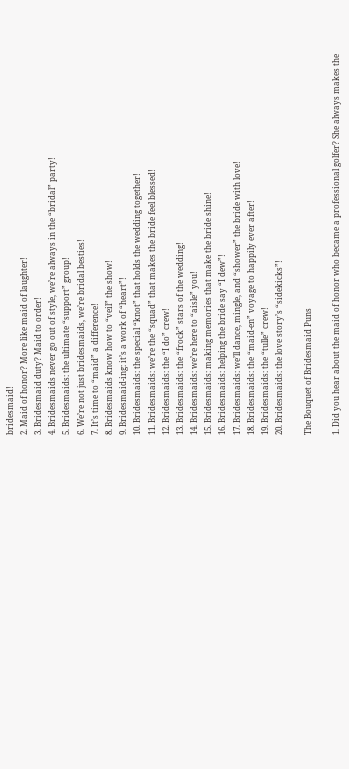bridesmaid!
2. Maid of honor? More like maid of laughter!
3. Bridesmaid duty? Maid to order!
4. Bridesmaids never go out of style, we’re always in the “bridal” party!
5. Bridesmaids: the ultimate “support” group!
6. We’re not just bridesmaids, we’re bridal besties!
7. It’s time to “maid” a difference!
8. Bridesmaids know how to “veil” the show!
9. Bridesmaid-ing: it’s a work of “heart”!
10. Bridesmaids: the special “knot” that holds the wedding together!
11. Bridesmaids: we’re the “squad” that makes the bride feel blessed!
12. Bridesmaids: the “I do” crew!
13. Bridesmaids: the “frock” stars of the wedding!
14. Bridesmaids: we’re here to “aisle” you!
15. Bridesmaids: making memories that make the bride shine!
16. Bridesmaids: helping the bride say “I dew”!
17. Bridesmaids: we’ll dance, mingle, and “shower” the bride with love!
18. Bridesmaids: the “maid-en” voyage to happily ever after!
19. Bridesmaids: the “tulle” crew!
20. Bridesmaids: the love story’s “sidekicks”!

The Bouquet of Bridesmaid Puns

1. Did you hear about the maid of honor who became a professional golfer? She always makes the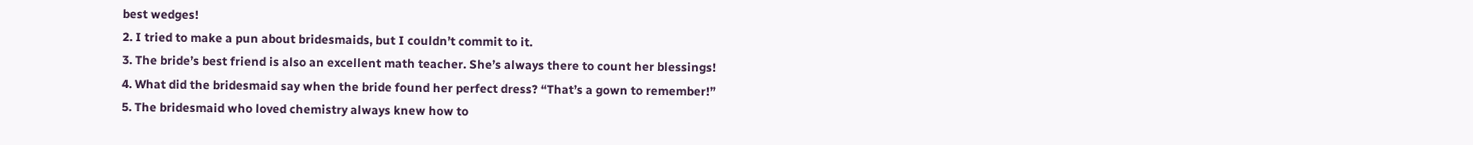best wedges!
2. I tried to make a pun about bridesmaids, but I couldn’t commit to it.
3. The bride’s best friend is also an excellent math teacher. She’s always there to count her blessings!
4. What did the bridesmaid say when the bride found her perfect dress? “That’s a gown to remember!”
5. The bridesmaid who loved chemistry always knew how to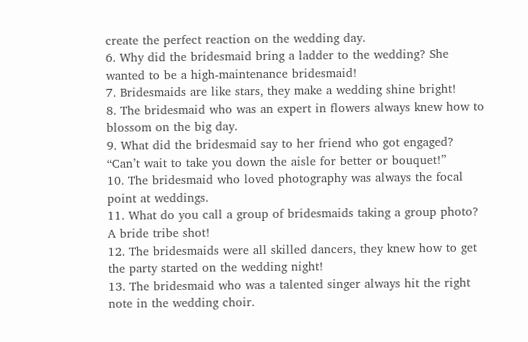create the perfect reaction on the wedding day.
6. Why did the bridesmaid bring a ladder to the wedding? She wanted to be a high-maintenance bridesmaid!
7. Bridesmaids are like stars, they make a wedding shine bright!
8. The bridesmaid who was an expert in flowers always knew how to blossom on the big day.
9. What did the bridesmaid say to her friend who got engaged? “Can’t wait to take you down the aisle for better or bouquet!”
10. The bridesmaid who loved photography was always the focal point at weddings.
11. What do you call a group of bridesmaids taking a group photo? A bride tribe shot!
12. The bridesmaids were all skilled dancers, they knew how to get the party started on the wedding night!
13. The bridesmaid who was a talented singer always hit the right note in the wedding choir.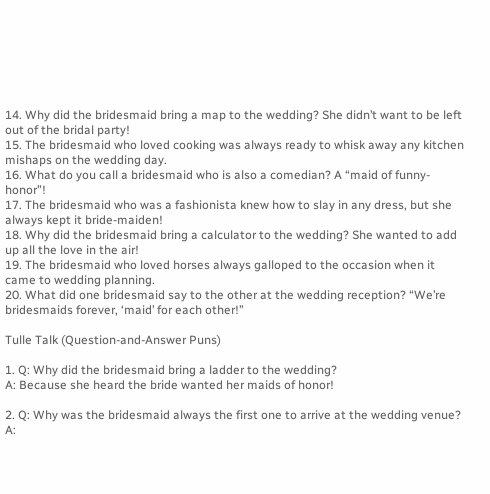14. Why did the bridesmaid bring a map to the wedding? She didn’t want to be left out of the bridal party!
15. The bridesmaid who loved cooking was always ready to whisk away any kitchen mishaps on the wedding day.
16. What do you call a bridesmaid who is also a comedian? A “maid of funny-honor”!
17. The bridesmaid who was a fashionista knew how to slay in any dress, but she always kept it bride-maiden!
18. Why did the bridesmaid bring a calculator to the wedding? She wanted to add up all the love in the air!
19. The bridesmaid who loved horses always galloped to the occasion when it came to wedding planning.
20. What did one bridesmaid say to the other at the wedding reception? “We’re bridesmaids forever, ‘maid’ for each other!”

Tulle Talk (Question-and-Answer Puns)

1. Q: Why did the bridesmaid bring a ladder to the wedding?
A: Because she heard the bride wanted her maids of honor!

2. Q: Why was the bridesmaid always the first one to arrive at the wedding venue?
A: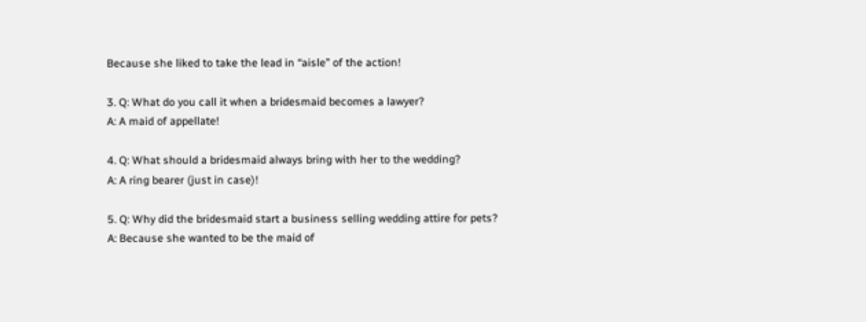Because she liked to take the lead in “aisle” of the action!

3. Q: What do you call it when a bridesmaid becomes a lawyer?
A: A maid of appellate!

4. Q: What should a bridesmaid always bring with her to the wedding?
A: A ring bearer (just in case)!

5. Q: Why did the bridesmaid start a business selling wedding attire for pets?
A: Because she wanted to be the maid of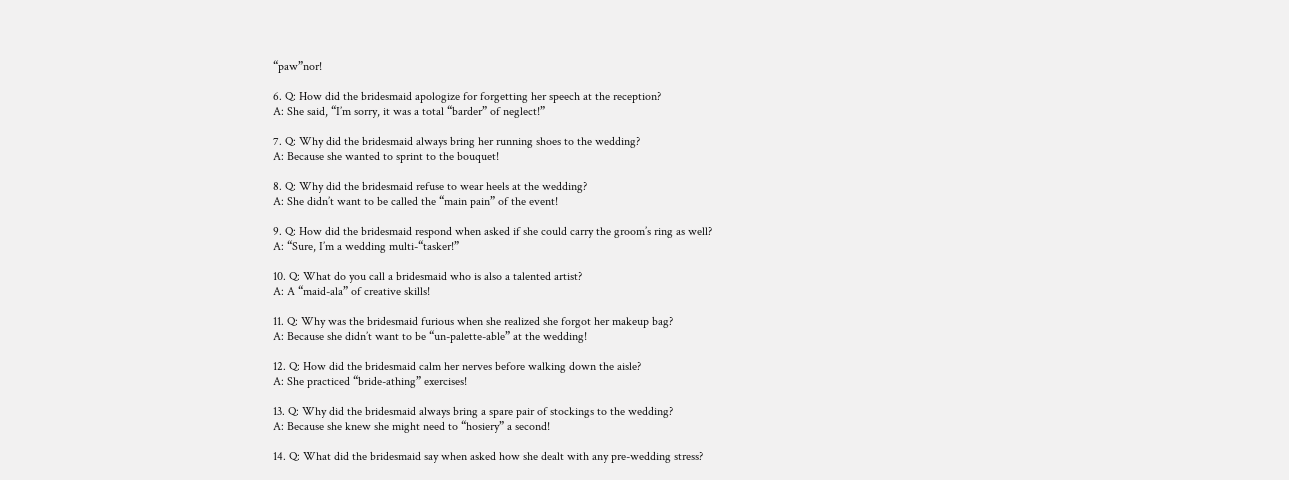“paw”nor!

6. Q: How did the bridesmaid apologize for forgetting her speech at the reception?
A: She said, “I’m sorry, it was a total “barder” of neglect!”

7. Q: Why did the bridesmaid always bring her running shoes to the wedding?
A: Because she wanted to sprint to the bouquet!

8. Q: Why did the bridesmaid refuse to wear heels at the wedding?
A: She didn’t want to be called the “main pain” of the event!

9. Q: How did the bridesmaid respond when asked if she could carry the groom’s ring as well?
A: “Sure, I’m a wedding multi-“tasker!”

10. Q: What do you call a bridesmaid who is also a talented artist?
A: A “maid-ala” of creative skills!

11. Q: Why was the bridesmaid furious when she realized she forgot her makeup bag?
A: Because she didn’t want to be “un-palette-able” at the wedding!

12. Q: How did the bridesmaid calm her nerves before walking down the aisle?
A: She practiced “bride-athing” exercises!

13. Q: Why did the bridesmaid always bring a spare pair of stockings to the wedding?
A: Because she knew she might need to “hosiery” a second!

14. Q: What did the bridesmaid say when asked how she dealt with any pre-wedding stress?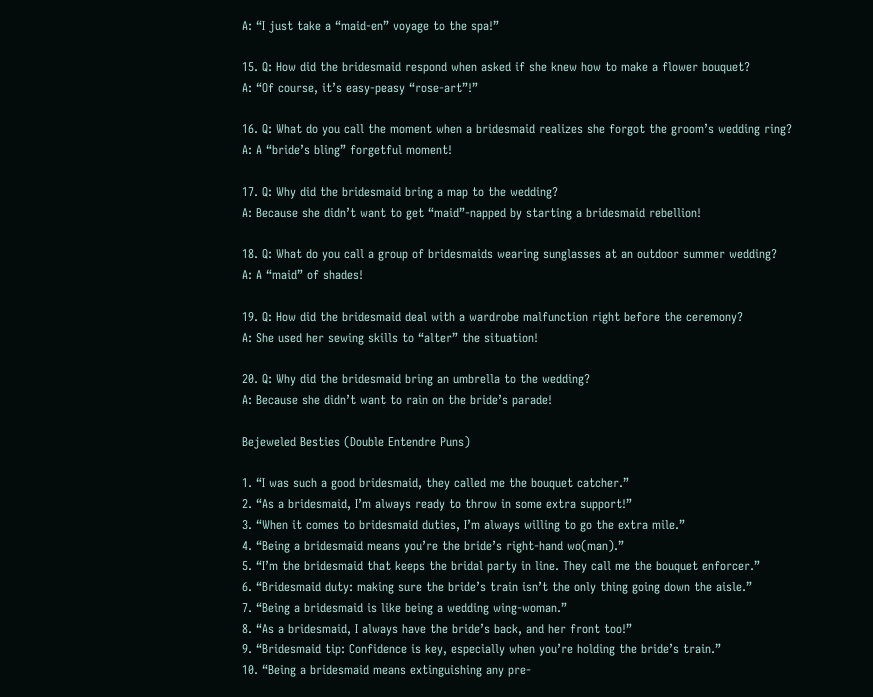A: “I just take a “maid-en” voyage to the spa!”

15. Q: How did the bridesmaid respond when asked if she knew how to make a flower bouquet?
A: “Of course, it’s easy-peasy “rose-art”!”

16. Q: What do you call the moment when a bridesmaid realizes she forgot the groom’s wedding ring?
A: A “bride’s bling” forgetful moment!

17. Q: Why did the bridesmaid bring a map to the wedding?
A: Because she didn’t want to get “maid”-napped by starting a bridesmaid rebellion!

18. Q: What do you call a group of bridesmaids wearing sunglasses at an outdoor summer wedding?
A: A “maid” of shades!

19. Q: How did the bridesmaid deal with a wardrobe malfunction right before the ceremony?
A: She used her sewing skills to “alter” the situation!

20. Q: Why did the bridesmaid bring an umbrella to the wedding?
A: Because she didn’t want to rain on the bride’s parade!

Bejeweled Besties (Double Entendre Puns)

1. “I was such a good bridesmaid, they called me the bouquet catcher.”
2. “As a bridesmaid, I’m always ready to throw in some extra support!”
3. “When it comes to bridesmaid duties, I’m always willing to go the extra mile.”
4. “Being a bridesmaid means you’re the bride’s right-hand wo(man).”
5. “I’m the bridesmaid that keeps the bridal party in line. They call me the bouquet enforcer.”
6. “Bridesmaid duty: making sure the bride’s train isn’t the only thing going down the aisle.”
7. “Being a bridesmaid is like being a wedding wing-woman.”
8. “As a bridesmaid, I always have the bride’s back, and her front too!”
9. “Bridesmaid tip: Confidence is key, especially when you’re holding the bride’s train.”
10. “Being a bridesmaid means extinguishing any pre-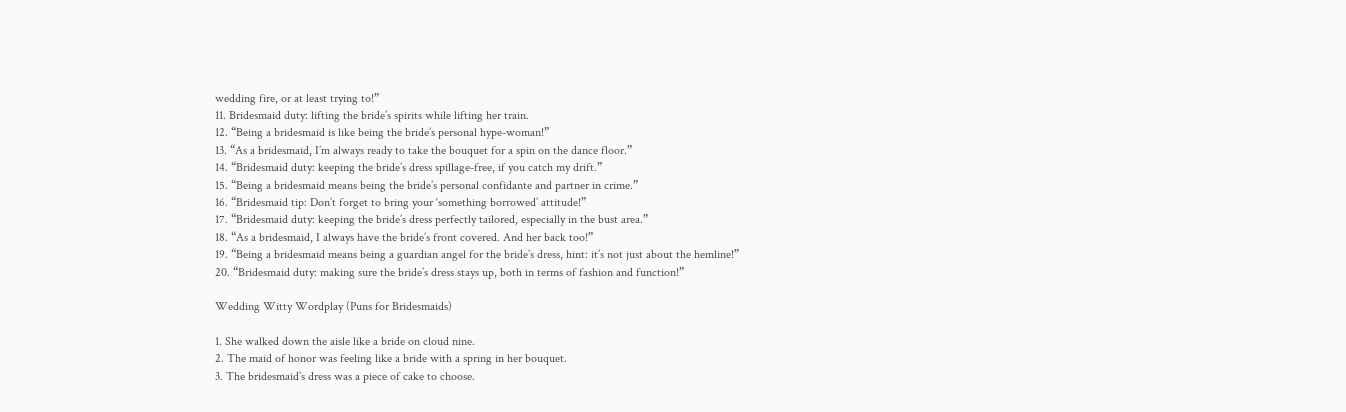wedding fire, or at least trying to!”
11. Bridesmaid duty: lifting the bride’s spirits while lifting her train.
12. “Being a bridesmaid is like being the bride’s personal hype-woman!”
13. “As a bridesmaid, I’m always ready to take the bouquet for a spin on the dance floor.”
14. “Bridesmaid duty: keeping the bride’s dress spillage-free, if you catch my drift.”
15. “Being a bridesmaid means being the bride’s personal confidante and partner in crime.”
16. “Bridesmaid tip: Don’t forget to bring your ‘something borrowed’ attitude!”
17. “Bridesmaid duty: keeping the bride’s dress perfectly tailored, especially in the bust area.”
18. “As a bridesmaid, I always have the bride’s front covered. And her back too!”
19. “Being a bridesmaid means being a guardian angel for the bride’s dress, hint: it’s not just about the hemline!”
20. “Bridesmaid duty: making sure the bride’s dress stays up, both in terms of fashion and function!”

Wedding Witty Wordplay (Puns for Bridesmaids)

1. She walked down the aisle like a bride on cloud nine.
2. The maid of honor was feeling like a bride with a spring in her bouquet.
3. The bridesmaid’s dress was a piece of cake to choose.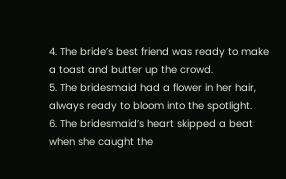4. The bride’s best friend was ready to make a toast and butter up the crowd.
5. The bridesmaid had a flower in her hair, always ready to bloom into the spotlight.
6. The bridesmaid’s heart skipped a beat when she caught the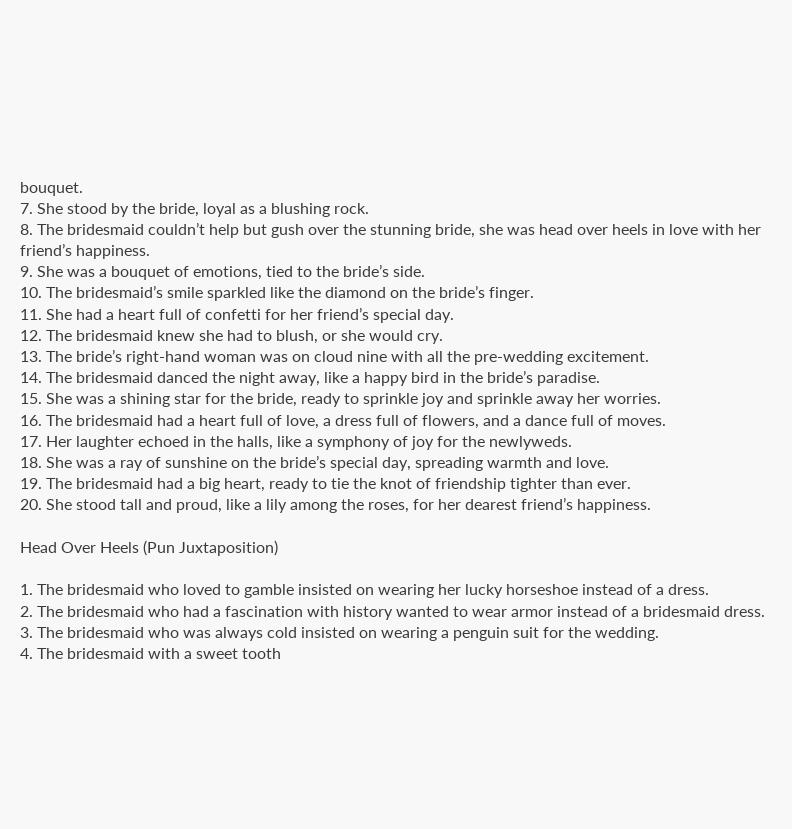bouquet.
7. She stood by the bride, loyal as a blushing rock.
8. The bridesmaid couldn’t help but gush over the stunning bride, she was head over heels in love with her friend’s happiness.
9. She was a bouquet of emotions, tied to the bride’s side.
10. The bridesmaid’s smile sparkled like the diamond on the bride’s finger.
11. She had a heart full of confetti for her friend’s special day.
12. The bridesmaid knew she had to blush, or she would cry.
13. The bride’s right-hand woman was on cloud nine with all the pre-wedding excitement.
14. The bridesmaid danced the night away, like a happy bird in the bride’s paradise.
15. She was a shining star for the bride, ready to sprinkle joy and sprinkle away her worries.
16. The bridesmaid had a heart full of love, a dress full of flowers, and a dance full of moves.
17. Her laughter echoed in the halls, like a symphony of joy for the newlyweds.
18. She was a ray of sunshine on the bride’s special day, spreading warmth and love.
19. The bridesmaid had a big heart, ready to tie the knot of friendship tighter than ever.
20. She stood tall and proud, like a lily among the roses, for her dearest friend’s happiness.

Head Over Heels (Pun Juxtaposition)

1. The bridesmaid who loved to gamble insisted on wearing her lucky horseshoe instead of a dress.
2. The bridesmaid who had a fascination with history wanted to wear armor instead of a bridesmaid dress.
3. The bridesmaid who was always cold insisted on wearing a penguin suit for the wedding.
4. The bridesmaid with a sweet tooth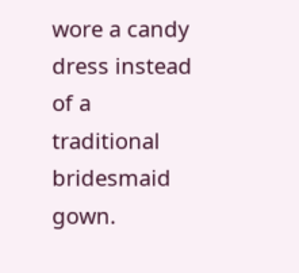wore a candy dress instead of a traditional bridesmaid gown.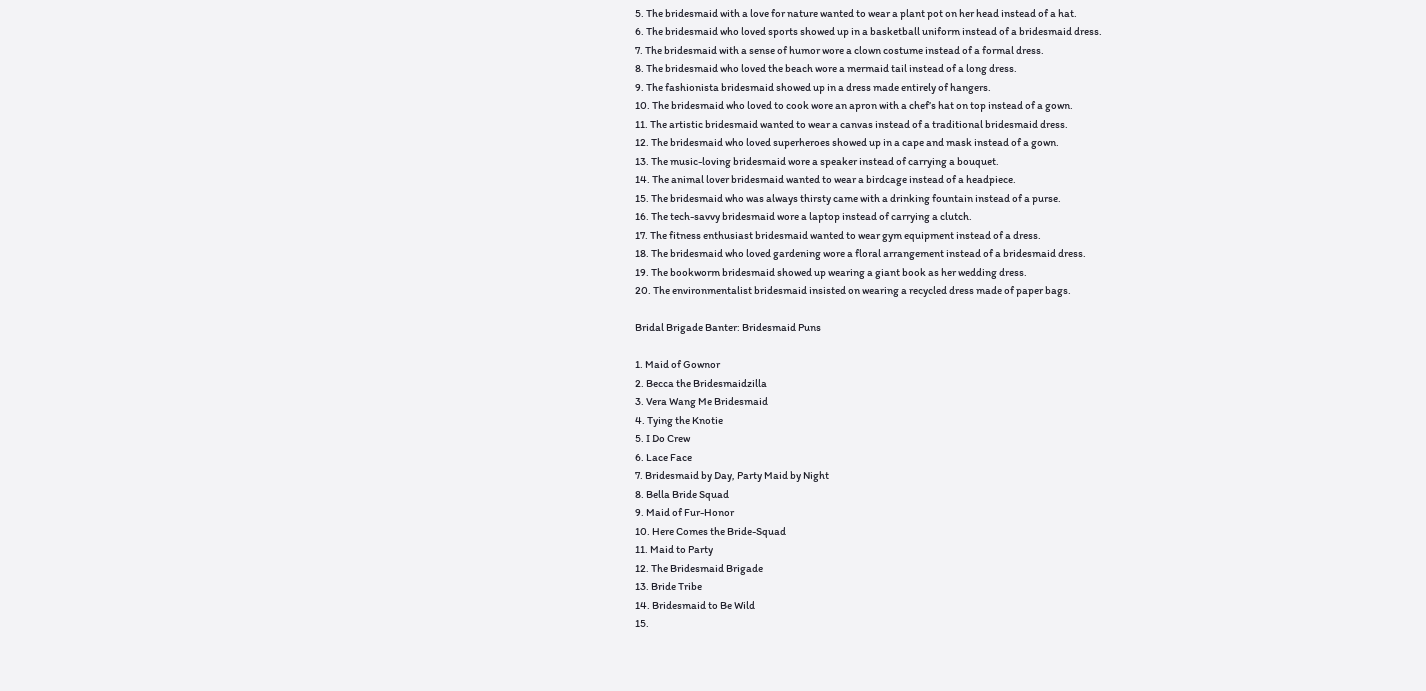5. The bridesmaid with a love for nature wanted to wear a plant pot on her head instead of a hat.
6. The bridesmaid who loved sports showed up in a basketball uniform instead of a bridesmaid dress.
7. The bridesmaid with a sense of humor wore a clown costume instead of a formal dress.
8. The bridesmaid who loved the beach wore a mermaid tail instead of a long dress.
9. The fashionista bridesmaid showed up in a dress made entirely of hangers.
10. The bridesmaid who loved to cook wore an apron with a chef’s hat on top instead of a gown.
11. The artistic bridesmaid wanted to wear a canvas instead of a traditional bridesmaid dress.
12. The bridesmaid who loved superheroes showed up in a cape and mask instead of a gown.
13. The music-loving bridesmaid wore a speaker instead of carrying a bouquet.
14. The animal lover bridesmaid wanted to wear a birdcage instead of a headpiece.
15. The bridesmaid who was always thirsty came with a drinking fountain instead of a purse.
16. The tech-savvy bridesmaid wore a laptop instead of carrying a clutch.
17. The fitness enthusiast bridesmaid wanted to wear gym equipment instead of a dress.
18. The bridesmaid who loved gardening wore a floral arrangement instead of a bridesmaid dress.
19. The bookworm bridesmaid showed up wearing a giant book as her wedding dress.
20. The environmentalist bridesmaid insisted on wearing a recycled dress made of paper bags.

Bridal Brigade Banter: Bridesmaid Puns

1. Maid of Gownor
2. Becca the Bridesmaidzilla
3. Vera Wang Me Bridesmaid
4. Tying the Knotie
5. I Do Crew
6. Lace Face
7. Bridesmaid by Day, Party Maid by Night
8. Bella Bride Squad
9. Maid of Fur-Honor
10. Here Comes the Bride-Squad
11. Maid to Party
12. The Bridesmaid Brigade
13. Bride Tribe
14. Bridesmaid to Be Wild
15.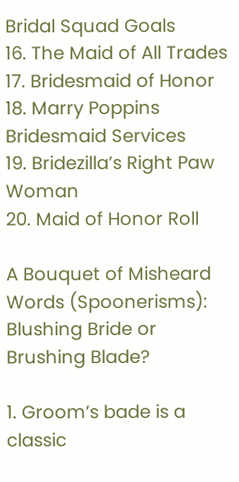Bridal Squad Goals
16. The Maid of All Trades
17. Bridesmaid of Honor
18. Marry Poppins Bridesmaid Services
19. Bridezilla’s Right Paw Woman
20. Maid of Honor Roll

A Bouquet of Misheard Words (Spoonerisms): Blushing Bride or Brushing Blade?

1. Groom’s bade is a classic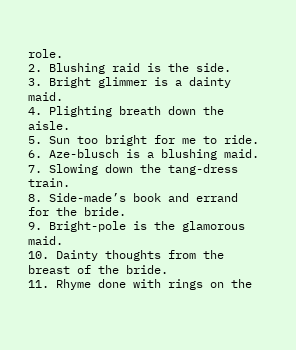role.
2. Blushing raid is the side.
3. Bright glimmer is a dainty maid.
4. Plighting breath down the aisle.
5. Sun too bright for me to ride.
6. Aze-blusch is a blushing maid.
7. Slowing down the tang-dress train.
8. Side-made’s book and errand for the bride.
9. Bright-pole is the glamorous maid.
10. Dainty thoughts from the breast of the bride.
11. Rhyme done with rings on the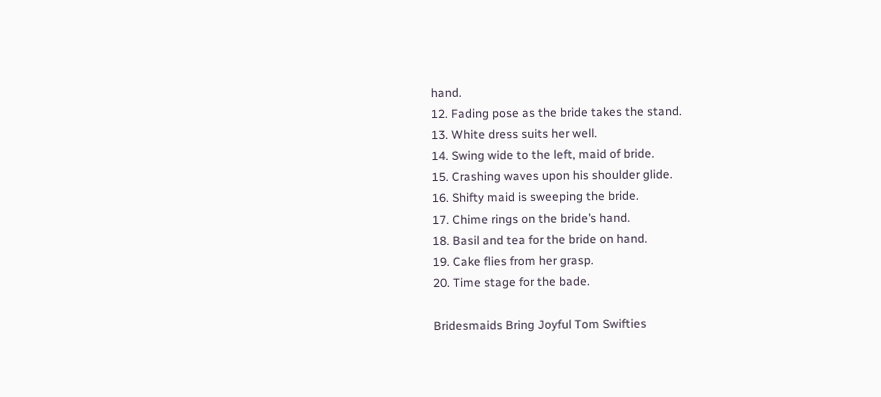hand.
12. Fading pose as the bride takes the stand.
13. White dress suits her well.
14. Swing wide to the left, maid of bride.
15. Crashing waves upon his shoulder glide.
16. Shifty maid is sweeping the bride.
17. Chime rings on the bride’s hand.
18. Basil and tea for the bride on hand.
19. Cake flies from her grasp.
20. Time stage for the bade.

Bridesmaids Bring Joyful Tom Swifties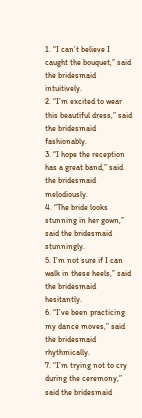1. “I can’t believe I caught the bouquet,” said the bridesmaid intuitively.
2. “I’m excited to wear this beautiful dress,” said the bridesmaid fashionably.
3. “I hope the reception has a great band,” said the bridesmaid melodiously.
4. “The bride looks stunning in her gown,” said the bridesmaid stunningly.
5. I’m not sure if I can walk in these heels,” said the bridesmaid hesitantly.
6. “I’ve been practicing my dance moves,” said the bridesmaid rhythmically.
7. “I’m trying not to cry during the ceremony,” said the bridesmaid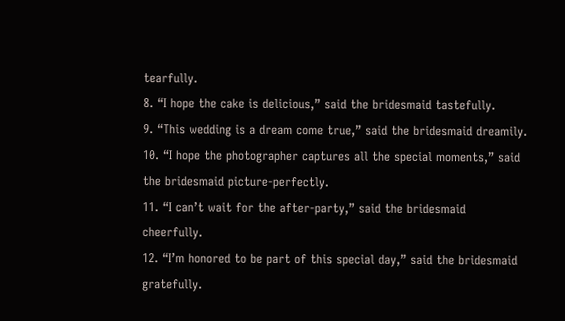tearfully.
8. “I hope the cake is delicious,” said the bridesmaid tastefully.
9. “This wedding is a dream come true,” said the bridesmaid dreamily.
10. “I hope the photographer captures all the special moments,” said the bridesmaid picture-perfectly.
11. “I can’t wait for the after-party,” said the bridesmaid cheerfully.
12. “I’m honored to be part of this special day,” said the bridesmaid gratefully.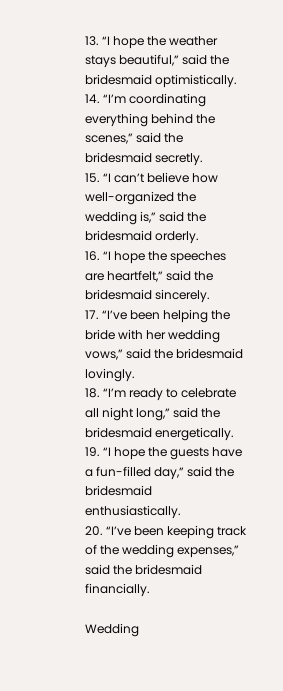13. “I hope the weather stays beautiful,” said the bridesmaid optimistically.
14. “I’m coordinating everything behind the scenes,” said the bridesmaid secretly.
15. “I can’t believe how well-organized the wedding is,” said the bridesmaid orderly.
16. “I hope the speeches are heartfelt,” said the bridesmaid sincerely.
17. “I’ve been helping the bride with her wedding vows,” said the bridesmaid lovingly.
18. “I’m ready to celebrate all night long,” said the bridesmaid energetically.
19. “I hope the guests have a fun-filled day,” said the bridesmaid enthusiastically.
20. “I’ve been keeping track of the wedding expenses,” said the bridesmaid financially.

Wedding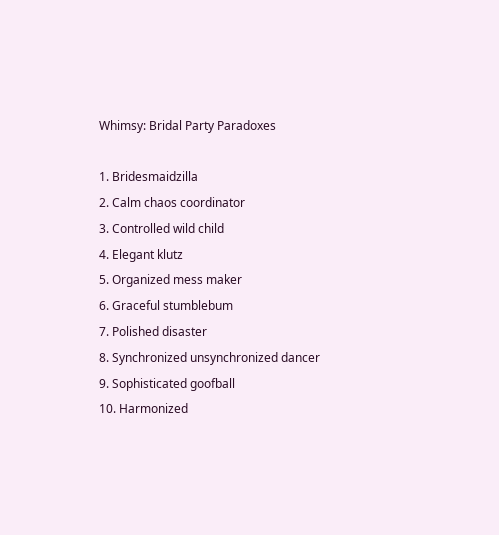Whimsy: Bridal Party Paradoxes

1. Bridesmaidzilla
2. Calm chaos coordinator
3. Controlled wild child
4. Elegant klutz
5. Organized mess maker
6. Graceful stumblebum
7. Polished disaster
8. Synchronized unsynchronized dancer
9. Sophisticated goofball
10. Harmonized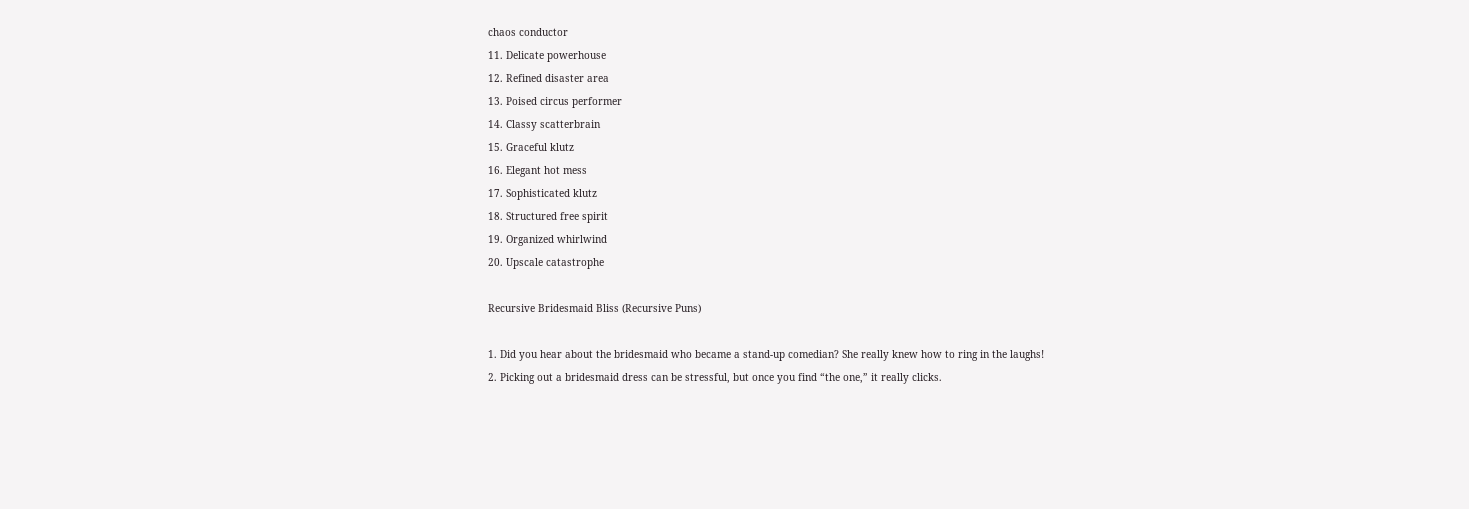chaos conductor
11. Delicate powerhouse
12. Refined disaster area
13. Poised circus performer
14. Classy scatterbrain
15. Graceful klutz
16. Elegant hot mess
17. Sophisticated klutz
18. Structured free spirit
19. Organized whirlwind
20. Upscale catastrophe

Recursive Bridesmaid Bliss (Recursive Puns)

1. Did you hear about the bridesmaid who became a stand-up comedian? She really knew how to ring in the laughs!
2. Picking out a bridesmaid dress can be stressful, but once you find “the one,” it really clicks.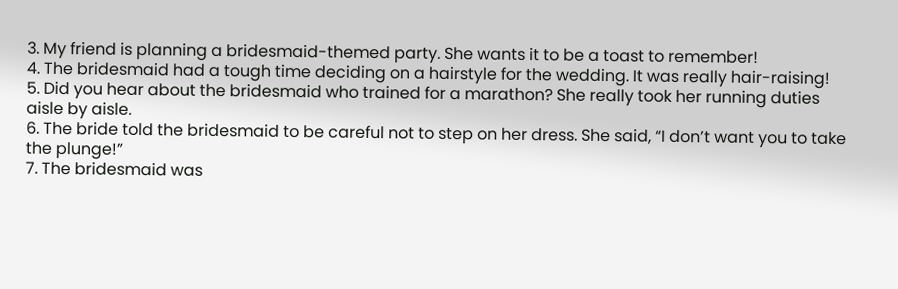3. My friend is planning a bridesmaid-themed party. She wants it to be a toast to remember!
4. The bridesmaid had a tough time deciding on a hairstyle for the wedding. It was really hair-raising!
5. Did you hear about the bridesmaid who trained for a marathon? She really took her running duties aisle by aisle.
6. The bride told the bridesmaid to be careful not to step on her dress. She said, “I don’t want you to take the plunge!”
7. The bridesmaid was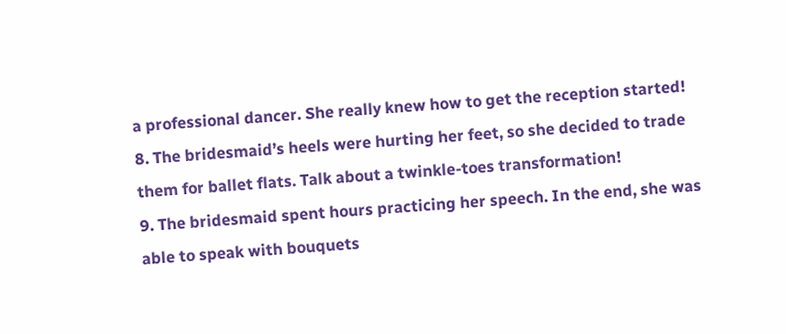a professional dancer. She really knew how to get the reception started!
8. The bridesmaid’s heels were hurting her feet, so she decided to trade them for ballet flats. Talk about a twinkle-toes transformation!
9. The bridesmaid spent hours practicing her speech. In the end, she was able to speak with bouquets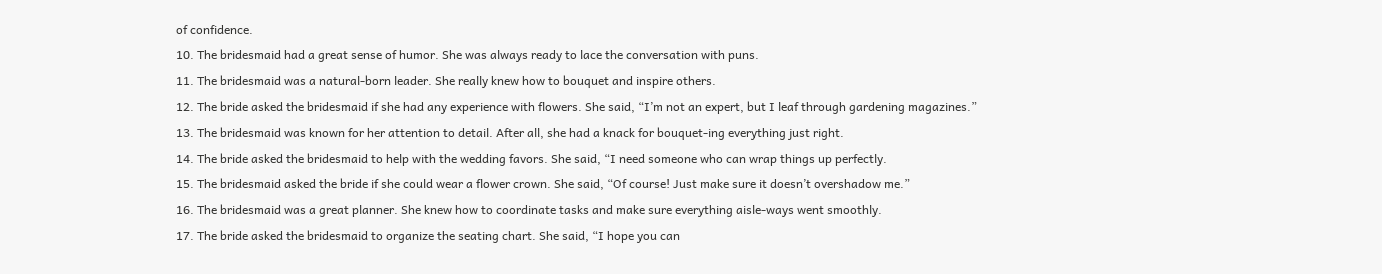of confidence.
10. The bridesmaid had a great sense of humor. She was always ready to lace the conversation with puns.
11. The bridesmaid was a natural-born leader. She really knew how to bouquet and inspire others.
12. The bride asked the bridesmaid if she had any experience with flowers. She said, “I’m not an expert, but I leaf through gardening magazines.”
13. The bridesmaid was known for her attention to detail. After all, she had a knack for bouquet-ing everything just right.
14. The bride asked the bridesmaid to help with the wedding favors. She said, “I need someone who can wrap things up perfectly.
15. The bridesmaid asked the bride if she could wear a flower crown. She said, “Of course! Just make sure it doesn’t overshadow me.”
16. The bridesmaid was a great planner. She knew how to coordinate tasks and make sure everything aisle-ways went smoothly.
17. The bride asked the bridesmaid to organize the seating chart. She said, “I hope you can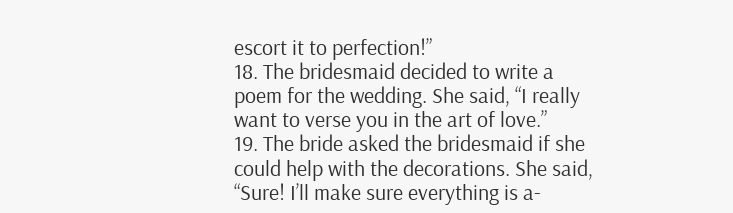escort it to perfection!”
18. The bridesmaid decided to write a poem for the wedding. She said, “I really want to verse you in the art of love.”
19. The bride asked the bridesmaid if she could help with the decorations. She said, “Sure! I’ll make sure everything is a-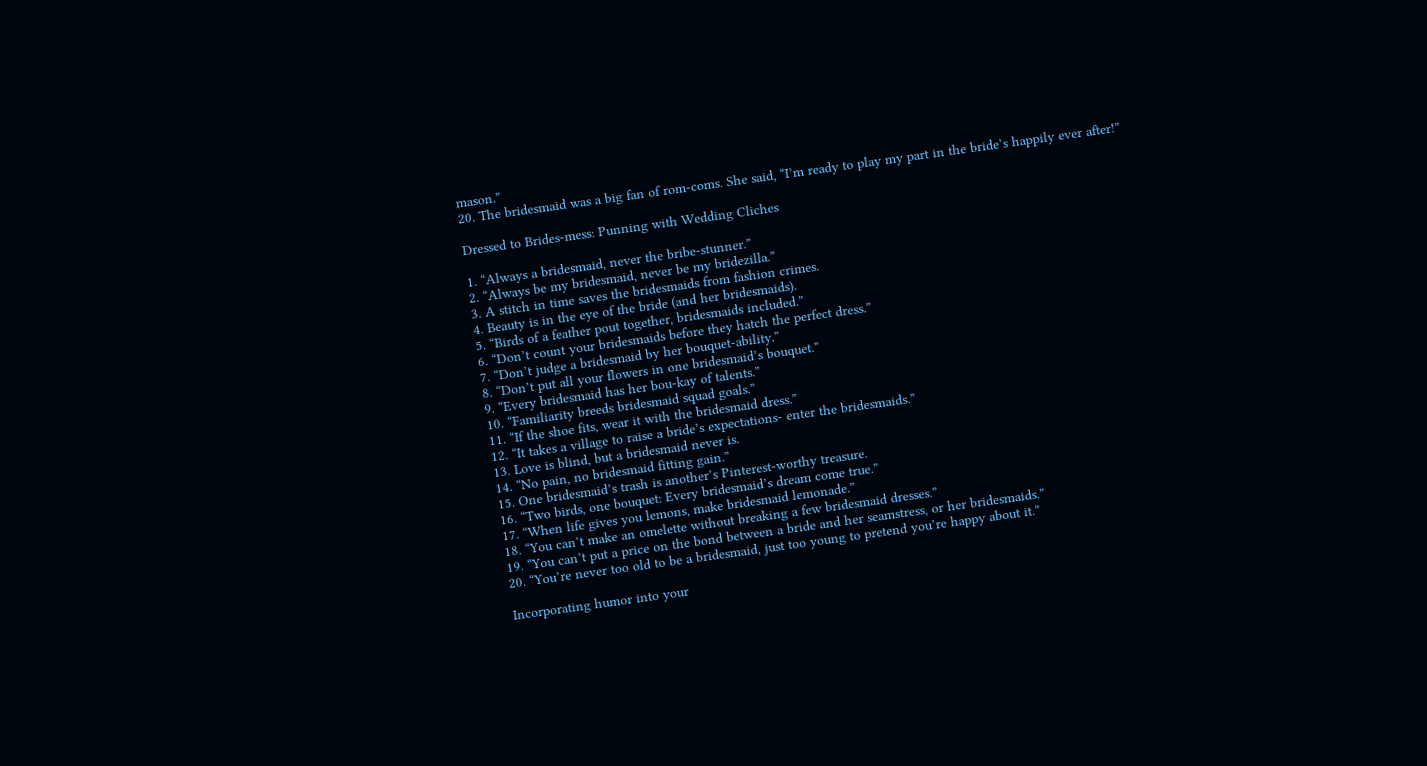mason.”
20. The bridesmaid was a big fan of rom-coms. She said, “I’m ready to play my part in the bride’s happily ever after!”

Dressed to Brides-mess: Punning with Wedding Cliches

1. “Always a bridesmaid, never the bribe-stunner.”
2. “Always be my bridesmaid, never be my bridezilla.”
3. A stitch in time saves the bridesmaids from fashion crimes.
4. Beauty is in the eye of the bride (and her bridesmaids).
5. “Birds of a feather pout together, bridesmaids included.”
6. “Don’t count your bridesmaids before they hatch the perfect dress.”
7. “Don’t judge a bridesmaid by her bouquet-ability.”
8. “Don’t put all your flowers in one bridesmaid’s bouquet.”
9. “Every bridesmaid has her bou-kay of talents.”
10. “Familiarity breeds bridesmaid squad goals.”
11. “If the shoe fits, wear it with the bridesmaid dress.”
12. “It takes a village to raise a bride’s expectations- enter the bridesmaids.”
13. Love is blind, but a bridesmaid never is.
14. “No pain, no bridesmaid fitting gain.”
15. One bridesmaid’s trash is another’s Pinterest-worthy treasure.
16. “Two birds, one bouquet: Every bridesmaid’s dream come true.”
17. “When life gives you lemons, make bridesmaid lemonade.”
18. “You can’t make an omelette without breaking a few bridesmaid dresses.”
19. “You can’t put a price on the bond between a bride and her seamstress, or her bridesmaids.”
20. “You’re never too old to be a bridesmaid, just too young to pretend you’re happy about it.”

Incorporating humor into your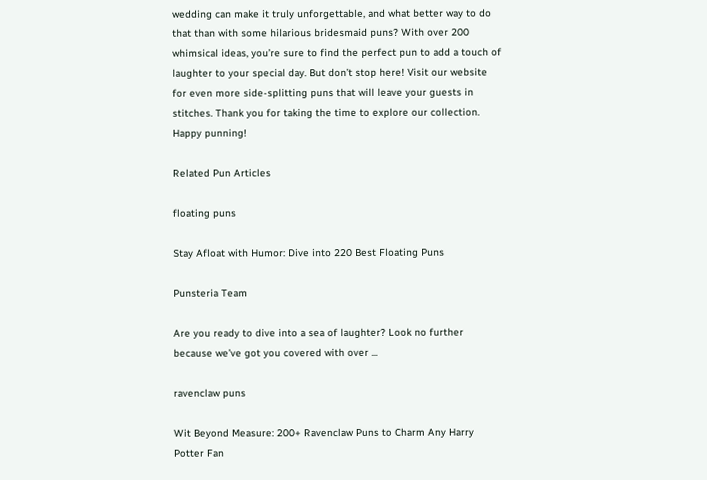wedding can make it truly unforgettable, and what better way to do that than with some hilarious bridesmaid puns? With over 200 whimsical ideas, you’re sure to find the perfect pun to add a touch of laughter to your special day. But don’t stop here! Visit our website for even more side-splitting puns that will leave your guests in stitches. Thank you for taking the time to explore our collection. Happy punning!

Related Pun Articles

floating puns

Stay Afloat with Humor: Dive into 220 Best Floating Puns

Punsteria Team

Are you ready to dive into a sea of laughter? Look no further because we’ve got you covered with over ...

ravenclaw puns

Wit Beyond Measure: 200+ Ravenclaw Puns to Charm Any Harry Potter Fan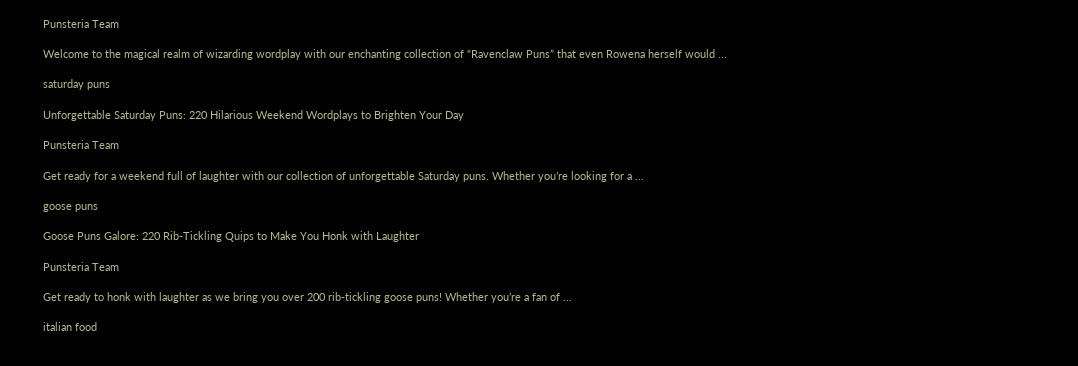Punsteria Team

Welcome to the magical realm of wizarding wordplay with our enchanting collection of “Ravenclaw Puns” that even Rowena herself would ...

saturday puns

Unforgettable Saturday Puns: 220 Hilarious Weekend Wordplays to Brighten Your Day

Punsteria Team

Get ready for a weekend full of laughter with our collection of unforgettable Saturday puns. Whether you’re looking for a ...

goose puns

Goose Puns Galore: 220 Rib-Tickling Quips to Make You Honk with Laughter

Punsteria Team

Get ready to honk with laughter as we bring you over 200 rib-tickling goose puns! Whether you’re a fan of ...

italian food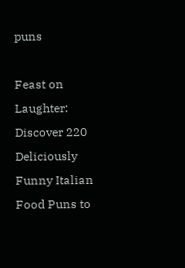puns

Feast on Laughter: Discover 220 Deliciously Funny Italian Food Puns to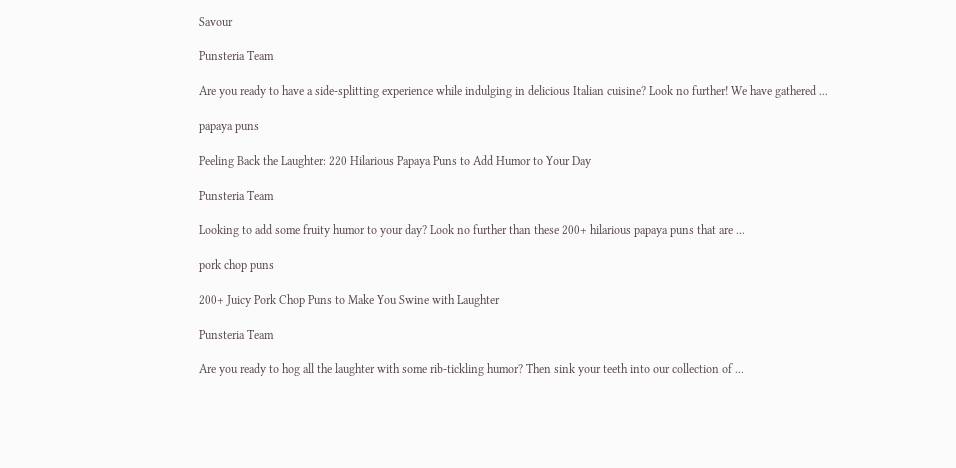Savour

Punsteria Team

Are you ready to have a side-splitting experience while indulging in delicious Italian cuisine? Look no further! We have gathered ...

papaya puns

Peeling Back the Laughter: 220 Hilarious Papaya Puns to Add Humor to Your Day

Punsteria Team

Looking to add some fruity humor to your day? Look no further than these 200+ hilarious papaya puns that are ...

pork chop puns

200+ Juicy Pork Chop Puns to Make You Swine with Laughter

Punsteria Team

Are you ready to hog all the laughter with some rib-tickling humor? Then sink your teeth into our collection of ...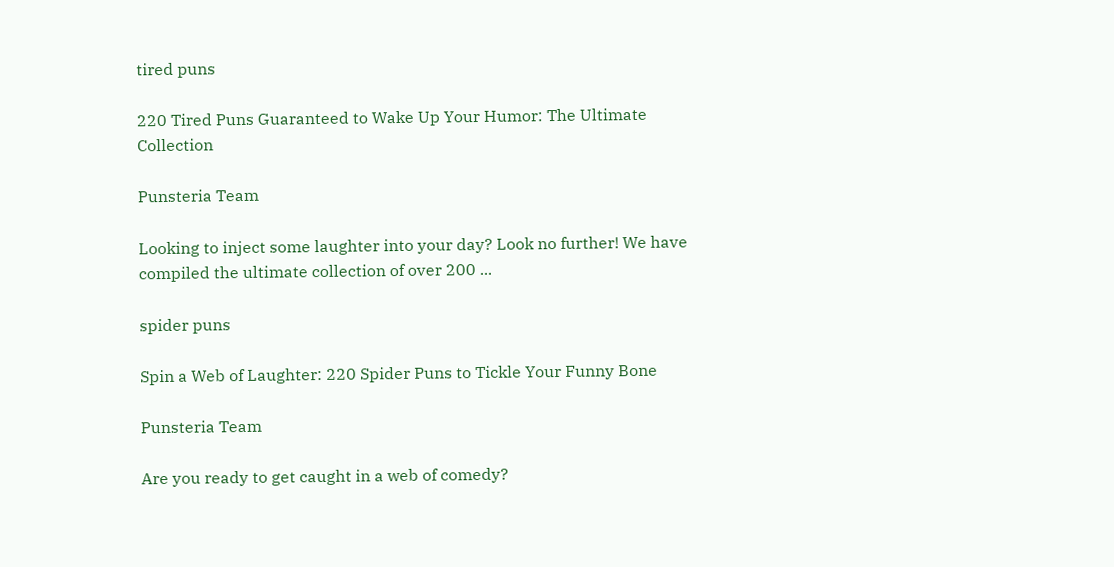tired puns

220 Tired Puns Guaranteed to Wake Up Your Humor: The Ultimate Collection

Punsteria Team

Looking to inject some laughter into your day? Look no further! We have compiled the ultimate collection of over 200 ...

spider puns

Spin a Web of Laughter: 220 Spider Puns to Tickle Your Funny Bone

Punsteria Team

Are you ready to get caught in a web of comedy?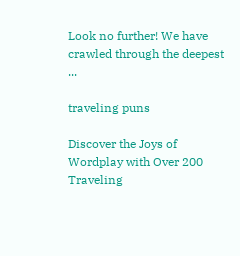Look no further! We have crawled through the deepest ...

traveling puns

Discover the Joys of Wordplay with Over 200 Traveling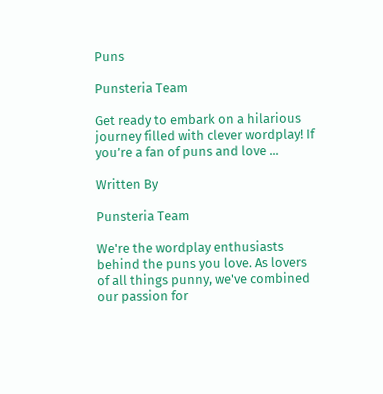Puns

Punsteria Team

Get ready to embark on a hilarious journey filled with clever wordplay! If you’re a fan of puns and love ...

Written By

Punsteria Team

We're the wordplay enthusiasts behind the puns you love. As lovers of all things punny, we've combined our passion for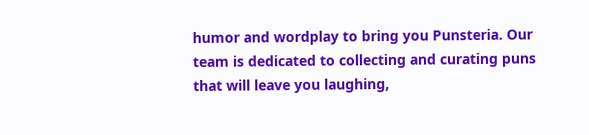humor and wordplay to bring you Punsteria. Our team is dedicated to collecting and curating puns that will leave you laughing,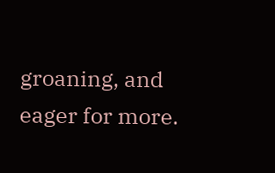groaning, and eager for more.